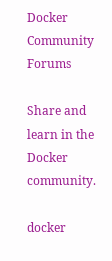Docker Community Forums

Share and learn in the Docker community.

docker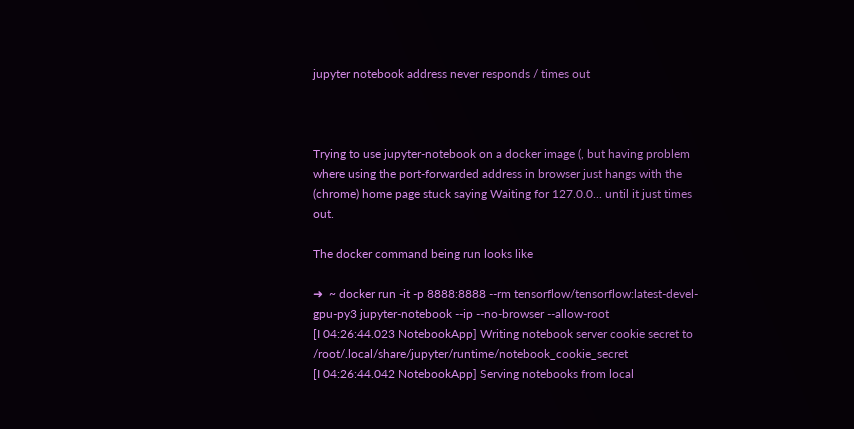jupyter notebook address never responds / times out



Trying to use jupyter-notebook on a docker image (, but having problem where using the port-forwarded address in browser just hangs with the (chrome) home page stuck saying Waiting for 127.0.0... until it just times out.

The docker command being run looks like

➜  ~ docker run -it -p 8888:8888 --rm tensorflow/tensorflow:latest-devel-gpu-py3 jupyter-notebook --ip --no-browser --allow-root
[I 04:26:44.023 NotebookApp] Writing notebook server cookie secret to /root/.local/share/jupyter/runtime/notebook_cookie_secret
[I 04:26:44.042 NotebookApp] Serving notebooks from local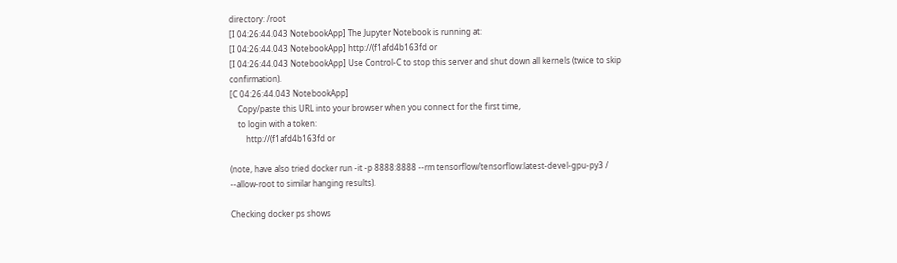directory: /root
[I 04:26:44.043 NotebookApp] The Jupyter Notebook is running at:
[I 04:26:44.043 NotebookApp] http://(f1afd4b163fd or
[I 04:26:44.043 NotebookApp] Use Control-C to stop this server and shut down all kernels (twice to skip confirmation).
[C 04:26:44.043 NotebookApp]
    Copy/paste this URL into your browser when you connect for the first time,
    to login with a token:
        http://(f1afd4b163fd or

(note, have also tried docker run -it -p 8888:8888 --rm tensorflow/tensorflow:latest-devel-gpu-py3 / --allow-root to similar hanging results).

Checking docker ps shows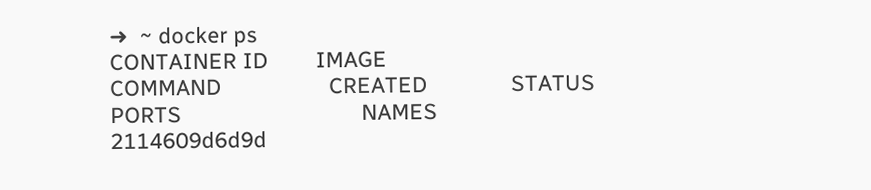➜  ~ docker ps
CONTAINER ID        IMAGE                                        COMMAND                  CREATED              STATUS              PORTS                              NAMES
2114609d6d9d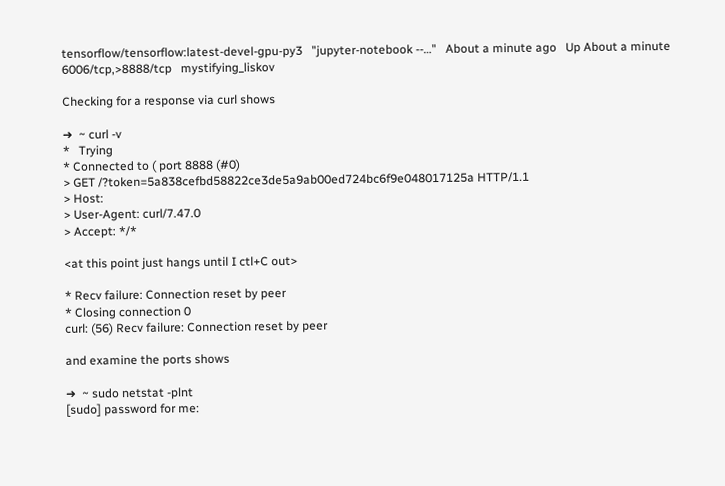tensorflow/tensorflow:latest-devel-gpu-py3   "jupyter-notebook --…"   About a minute ago   Up About a minute   6006/tcp,>8888/tcp   mystifying_liskov

Checking for a response via curl shows

➜  ~ curl -v
*   Trying
* Connected to ( port 8888 (#0)
> GET /?token=5a838cefbd58822ce3de5a9ab00ed724bc6f9e048017125a HTTP/1.1
> Host:
> User-Agent: curl/7.47.0
> Accept: */*

<at this point just hangs until I ctl+C out>

* Recv failure: Connection reset by peer
* Closing connection 0
curl: (56) Recv failure: Connection reset by peer

and examine the ports shows

➜  ~ sudo netstat -plnt
[sudo] password for me: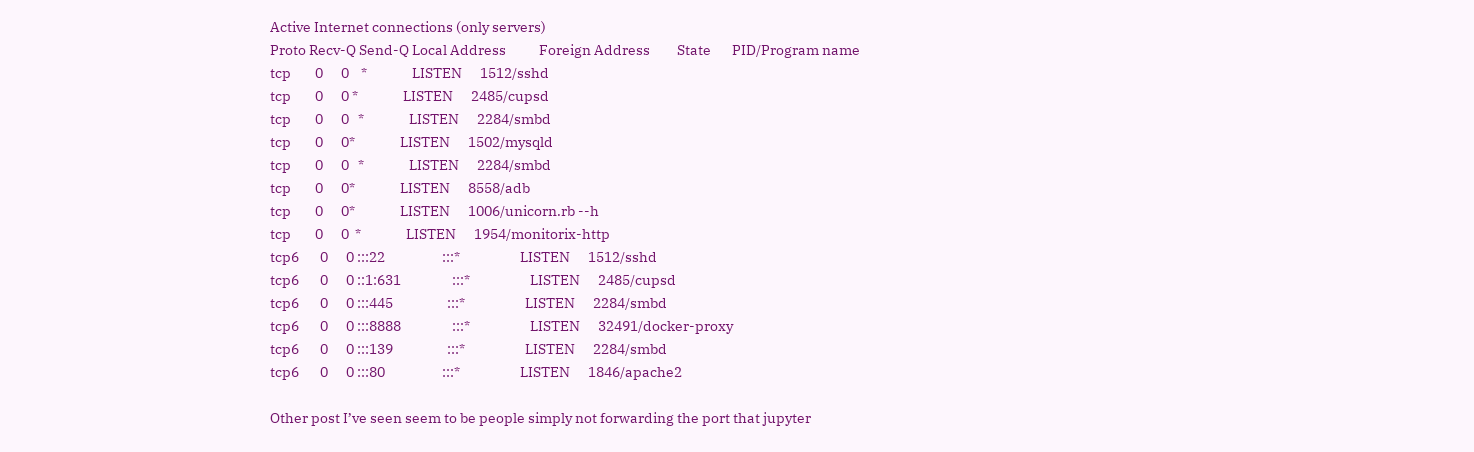Active Internet connections (only servers)
Proto Recv-Q Send-Q Local Address           Foreign Address         State       PID/Program name
tcp        0      0    *               LISTEN      1512/sshd
tcp        0      0 *               LISTEN      2485/cupsd
tcp        0      0   *               LISTEN      2284/smbd
tcp        0      0*               LISTEN      1502/mysqld
tcp        0      0   *               LISTEN      2284/smbd
tcp        0      0*               LISTEN      8558/adb
tcp        0      0*               LISTEN      1006/unicorn.rb --h
tcp        0      0  *               LISTEN      1954/monitorix-http
tcp6       0      0 :::22                   :::*                    LISTEN      1512/sshd
tcp6       0      0 ::1:631                 :::*                    LISTEN      2485/cupsd
tcp6       0      0 :::445                  :::*                    LISTEN      2284/smbd
tcp6       0      0 :::8888                 :::*                    LISTEN      32491/docker-proxy
tcp6       0      0 :::139                  :::*                    LISTEN      2284/smbd
tcp6       0      0 :::80                   :::*                    LISTEN      1846/apache2

Other post I’ve seen seem to be people simply not forwarding the port that jupyter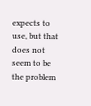expects to use, but that does not seem to be the problem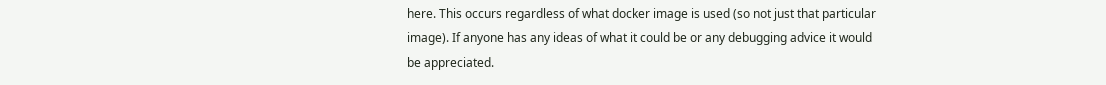here. This occurs regardless of what docker image is used (so not just that particular image). If anyone has any ideas of what it could be or any debugging advice it would be appreciated.